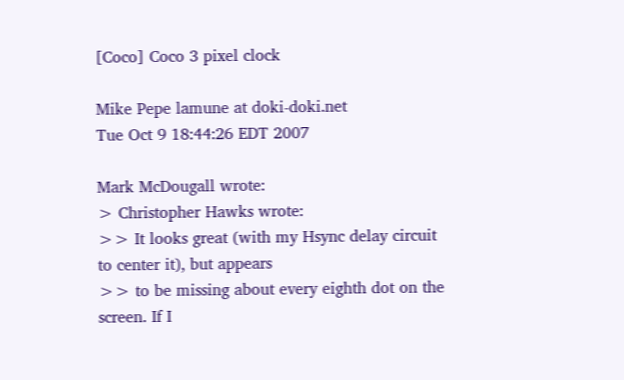[Coco] Coco 3 pixel clock

Mike Pepe lamune at doki-doki.net
Tue Oct 9 18:44:26 EDT 2007

Mark McDougall wrote:
> Christopher Hawks wrote:
>> It looks great (with my Hsync delay circuit to center it), but appears
>> to be missing about every eighth dot on the screen. If I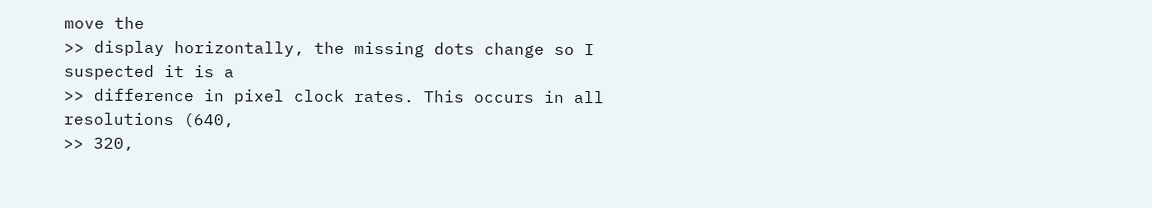move the
>> display horizontally, the missing dots change so I suspected it is a
>> difference in pixel clock rates. This occurs in all resolutions (640,
>> 320,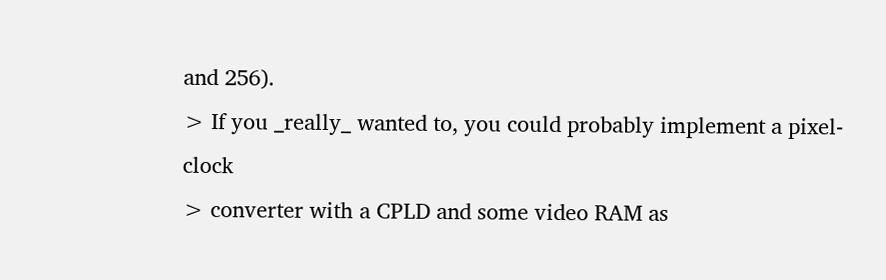and 256).
> If you _really_ wanted to, you could probably implement a pixel-clock
> converter with a CPLD and some video RAM as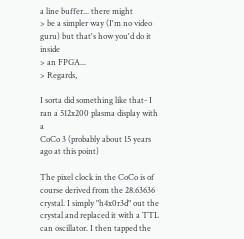a line buffer... there might
> be a simpler way (I'm no video guru) but that's how you'd do it inside
> an FPGA...
> Regards,

I sorta did something like that- I ran a 512x200 plasma display with a
CoCo 3 (probably about 15 years ago at this point)

The pixel clock in the CoCo is of course derived from the 28.63636
crystal. I simply "h4x0r3d" out the crystal and replaced it with a TTL
can oscillator. I then tapped the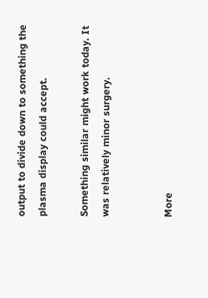output to divide down to something the
plasma display could accept.

Something similar might work today. It was relatively minor surgery.


More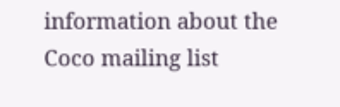information about the Coco mailing list